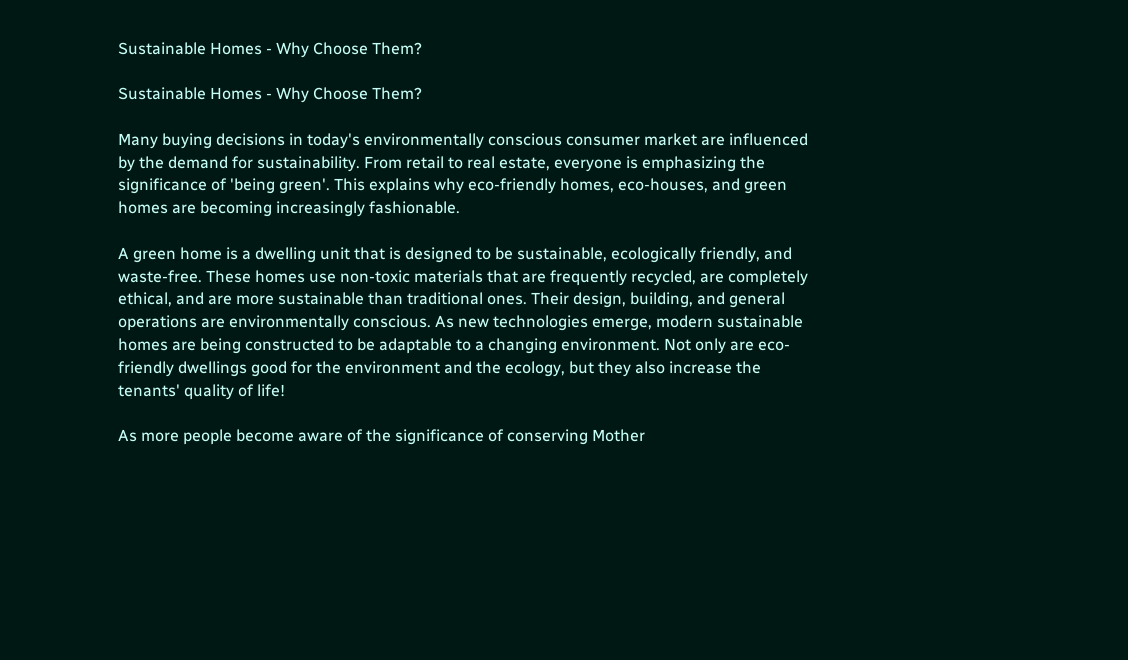Sustainable Homes - Why Choose Them?

Sustainable Homes - Why Choose Them?

Many buying decisions in today's environmentally conscious consumer market are influenced by the demand for sustainability. From retail to real estate, everyone is emphasizing the significance of 'being green'. This explains why eco-friendly homes, eco-houses, and green homes are becoming increasingly fashionable.

A green home is a dwelling unit that is designed to be sustainable, ecologically friendly, and waste-free. These homes use non-toxic materials that are frequently recycled, are completely ethical, and are more sustainable than traditional ones. Their design, building, and general operations are environmentally conscious. As new technologies emerge, modern sustainable homes are being constructed to be adaptable to a changing environment. Not only are eco-friendly dwellings good for the environment and the ecology, but they also increase the tenants' quality of life!

As more people become aware of the significance of conserving Mother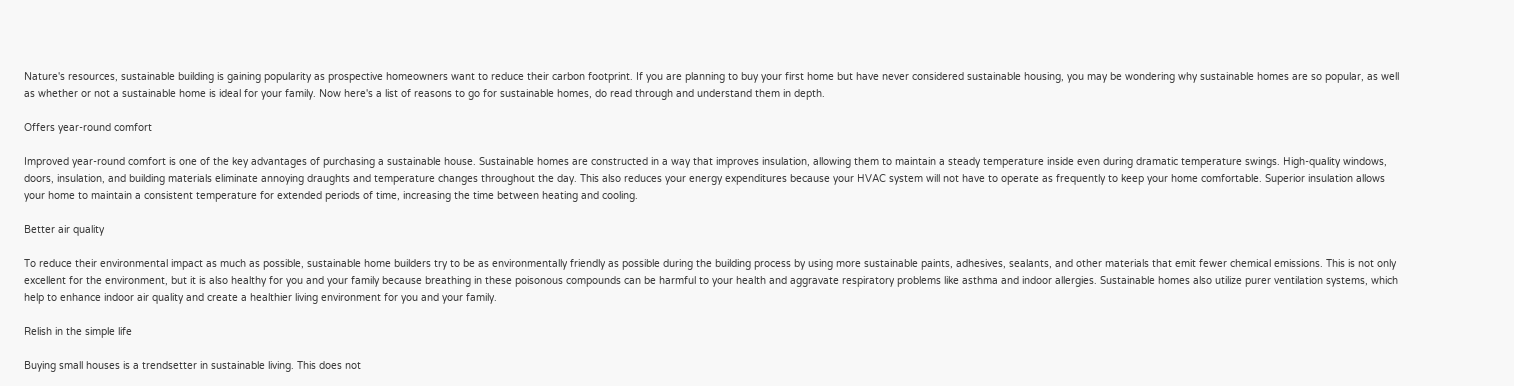Nature's resources, sustainable building is gaining popularity as prospective homeowners want to reduce their carbon footprint. If you are planning to buy your first home but have never considered sustainable housing, you may be wondering why sustainable homes are so popular, as well as whether or not a sustainable home is ideal for your family. Now here's a list of reasons to go for sustainable homes, do read through and understand them in depth.

Offers year-round comfort

Improved year-round comfort is one of the key advantages of purchasing a sustainable house. Sustainable homes are constructed in a way that improves insulation, allowing them to maintain a steady temperature inside even during dramatic temperature swings. High-quality windows, doors, insulation, and building materials eliminate annoying draughts and temperature changes throughout the day. This also reduces your energy expenditures because your HVAC system will not have to operate as frequently to keep your home comfortable. Superior insulation allows your home to maintain a consistent temperature for extended periods of time, increasing the time between heating and cooling.

Better air quality

To reduce their environmental impact as much as possible, sustainable home builders try to be as environmentally friendly as possible during the building process by using more sustainable paints, adhesives, sealants, and other materials that emit fewer chemical emissions. This is not only excellent for the environment, but it is also healthy for you and your family because breathing in these poisonous compounds can be harmful to your health and aggravate respiratory problems like asthma and indoor allergies. Sustainable homes also utilize purer ventilation systems, which help to enhance indoor air quality and create a healthier living environment for you and your family.

Relish in the simple life

Buying small houses is a trendsetter in sustainable living. This does not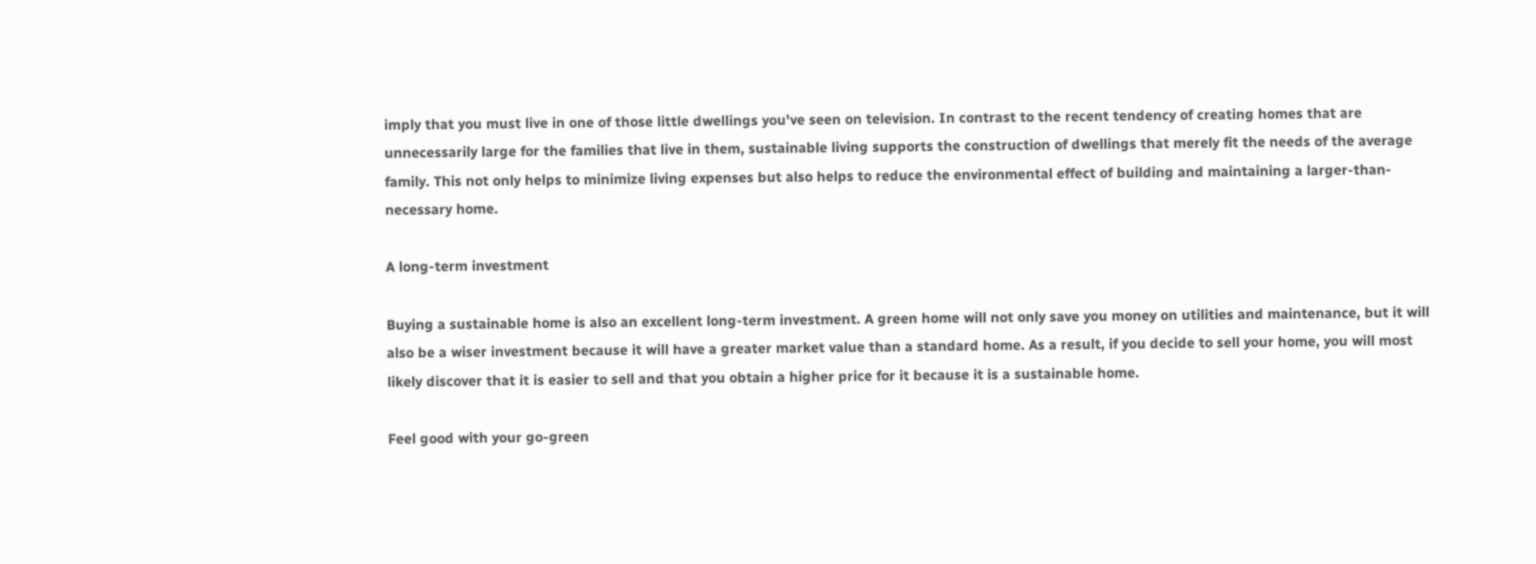imply that you must live in one of those little dwellings you've seen on television. In contrast to the recent tendency of creating homes that are unnecessarily large for the families that live in them, sustainable living supports the construction of dwellings that merely fit the needs of the average family. This not only helps to minimize living expenses but also helps to reduce the environmental effect of building and maintaining a larger-than-necessary home.

A long-term investment

Buying a sustainable home is also an excellent long-term investment. A green home will not only save you money on utilities and maintenance, but it will also be a wiser investment because it will have a greater market value than a standard home. As a result, if you decide to sell your home, you will most likely discover that it is easier to sell and that you obtain a higher price for it because it is a sustainable home.

Feel good with your go-green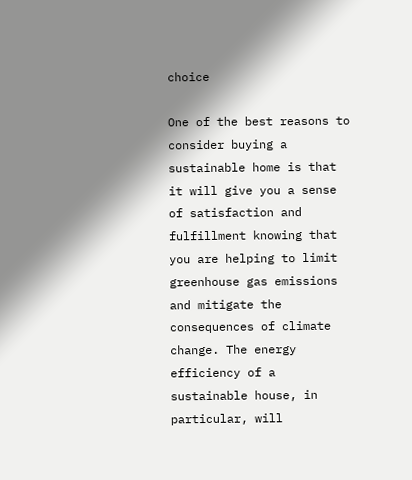choice

One of the best reasons to consider buying a sustainable home is that it will give you a sense of satisfaction and fulfillment knowing that you are helping to limit greenhouse gas emissions and mitigate the consequences of climate change. The energy efficiency of a sustainable house, in particular, will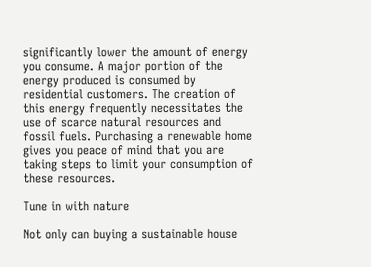significantly lower the amount of energy you consume. A major portion of the energy produced is consumed by residential customers. The creation of this energy frequently necessitates the use of scarce natural resources and fossil fuels. Purchasing a renewable home gives you peace of mind that you are taking steps to limit your consumption of these resources.

Tune in with nature

Not only can buying a sustainable house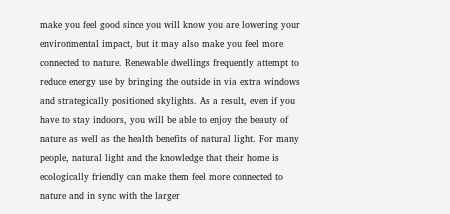make you feel good since you will know you are lowering your environmental impact, but it may also make you feel more connected to nature. Renewable dwellings frequently attempt to reduce energy use by bringing the outside in via extra windows and strategically positioned skylights. As a result, even if you have to stay indoors, you will be able to enjoy the beauty of nature as well as the health benefits of natural light. For many people, natural light and the knowledge that their home is ecologically friendly can make them feel more connected to nature and in sync with the larger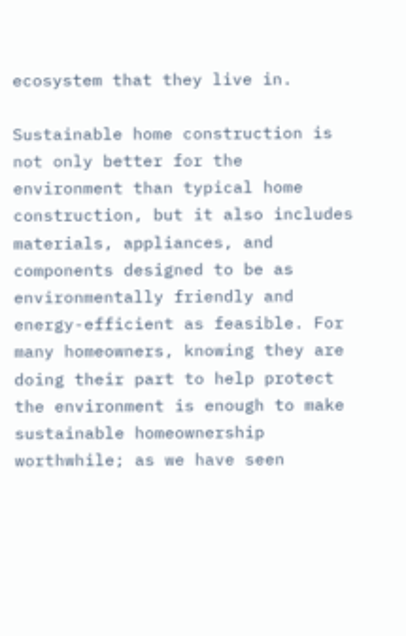ecosystem that they live in.

Sustainable home construction is not only better for the environment than typical home construction, but it also includes materials, appliances, and components designed to be as environmentally friendly and energy-efficient as feasible. For many homeowners, knowing they are doing their part to help protect the environment is enough to make sustainable homeownership worthwhile; as we have seen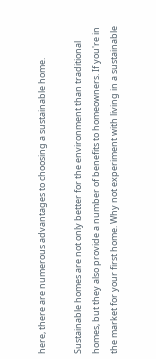here, there are numerous advantages to choosing a sustainable home.

Sustainable homes are not only better for the environment than traditional homes, but they also provide a number of benefits to homeowners. If you're in the market for your first home. Why not experiment with living in a sustainable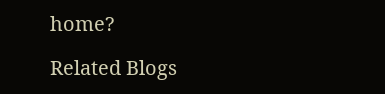home?

Related Blogs